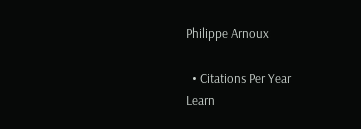Philippe Arnoux

  • Citations Per Year
Learn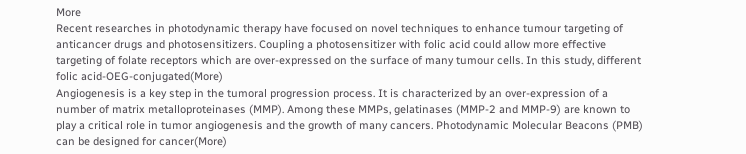More
Recent researches in photodynamic therapy have focused on novel techniques to enhance tumour targeting of anticancer drugs and photosensitizers. Coupling a photosensitizer with folic acid could allow more effective targeting of folate receptors which are over-expressed on the surface of many tumour cells. In this study, different folic acid-OEG-conjugated(More)
Angiogenesis is a key step in the tumoral progression process. It is characterized by an over-expression of a number of matrix metalloproteinases (MMP). Among these MMPs, gelatinases (MMP-2 and MMP-9) are known to play a critical role in tumor angiogenesis and the growth of many cancers. Photodynamic Molecular Beacons (PMB) can be designed for cancer(More)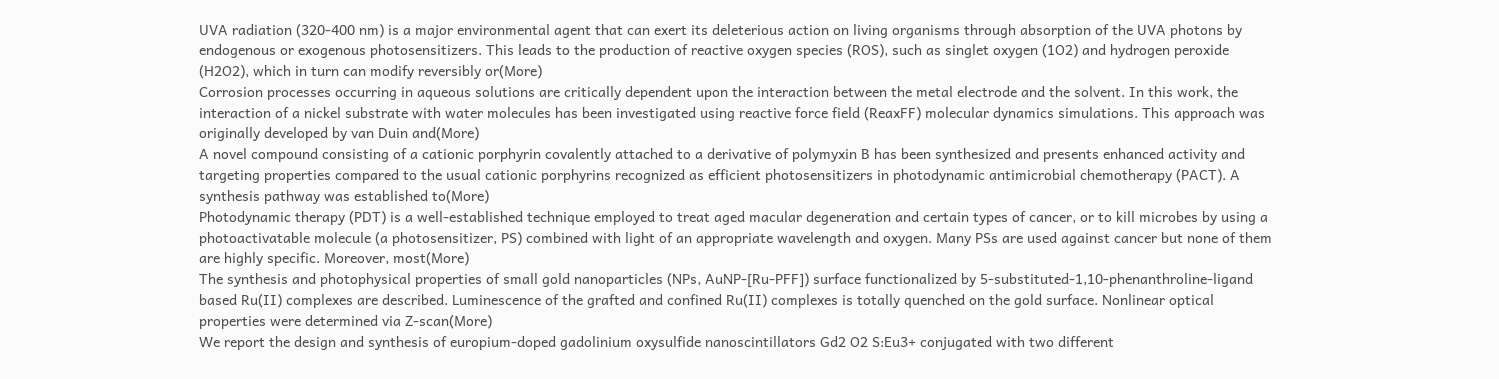UVA radiation (320-400 nm) is a major environmental agent that can exert its deleterious action on living organisms through absorption of the UVA photons by endogenous or exogenous photosensitizers. This leads to the production of reactive oxygen species (ROS), such as singlet oxygen (1O2) and hydrogen peroxide (H2O2), which in turn can modify reversibly or(More)
Corrosion processes occurring in aqueous solutions are critically dependent upon the interaction between the metal electrode and the solvent. In this work, the interaction of a nickel substrate with water molecules has been investigated using reactive force field (ReaxFF) molecular dynamics simulations. This approach was originally developed by van Duin and(More)
A novel compound consisting of a cationic porphyrin covalently attached to a derivative of polymyxin B has been synthesized and presents enhanced activity and targeting properties compared to the usual cationic porphyrins recognized as efficient photosensitizers in photodynamic antimicrobial chemotherapy (PACT). A synthesis pathway was established to(More)
Photodynamic therapy (PDT) is a well-established technique employed to treat aged macular degeneration and certain types of cancer, or to kill microbes by using a photoactivatable molecule (a photosensitizer, PS) combined with light of an appropriate wavelength and oxygen. Many PSs are used against cancer but none of them are highly specific. Moreover, most(More)
The synthesis and photophysical properties of small gold nanoparticles (NPs, AuNP-[Ru-PFF]) surface functionalized by 5-substituted-1,10-phenanthroline-ligand based Ru(II) complexes are described. Luminescence of the grafted and confined Ru(II) complexes is totally quenched on the gold surface. Nonlinear optical properties were determined via Z-scan(More)
We report the design and synthesis of europium-doped gadolinium oxysulfide nanoscintillators Gd2 O2 S:Eu3+ conjugated with two different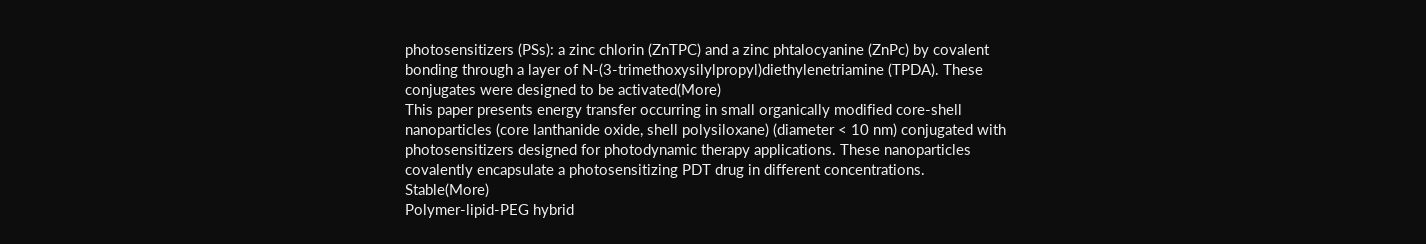photosensitizers (PSs): a zinc chlorin (ZnTPC) and a zinc phtalocyanine (ZnPc) by covalent bonding through a layer of N-(3-trimethoxysilylpropyl)diethylenetriamine (TPDA). These conjugates were designed to be activated(More)
This paper presents energy transfer occurring in small organically modified core-shell nanoparticles (core lanthanide oxide, shell polysiloxane) (diameter < 10 nm) conjugated with photosensitizers designed for photodynamic therapy applications. These nanoparticles covalently encapsulate a photosensitizing PDT drug in different concentrations. Stable(More)
Polymer-lipid-PEG hybrid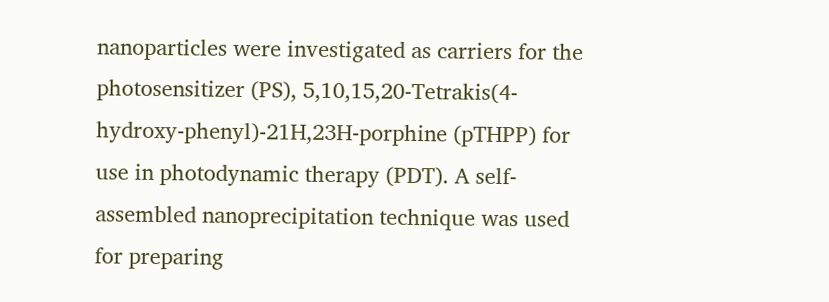nanoparticles were investigated as carriers for the photosensitizer (PS), 5,10,15,20-Tetrakis(4-hydroxy-phenyl)-21H,23H-porphine (pTHPP) for use in photodynamic therapy (PDT). A self-assembled nanoprecipitation technique was used for preparing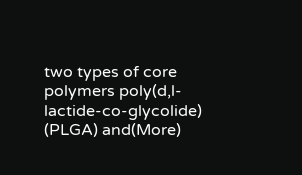two types of core polymers poly(d,l-lactide-co-glycolide) (PLGA) and(More)